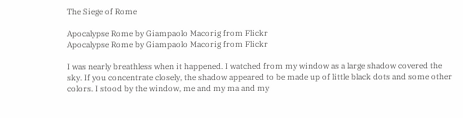The Siege of Rome

Apocalypse Rome by Giampaolo Macorig from Flickr
Apocalypse Rome by Giampaolo Macorig from Flickr

I was nearly breathless when it happened. I watched from my window as a large shadow covered the sky. If you concentrate closely, the shadow appeared to be made up of little black dots and some other colors. I stood by the window, me and my ma and my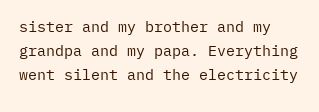sister and my brother and my grandpa and my papa. Everything went silent and the electricity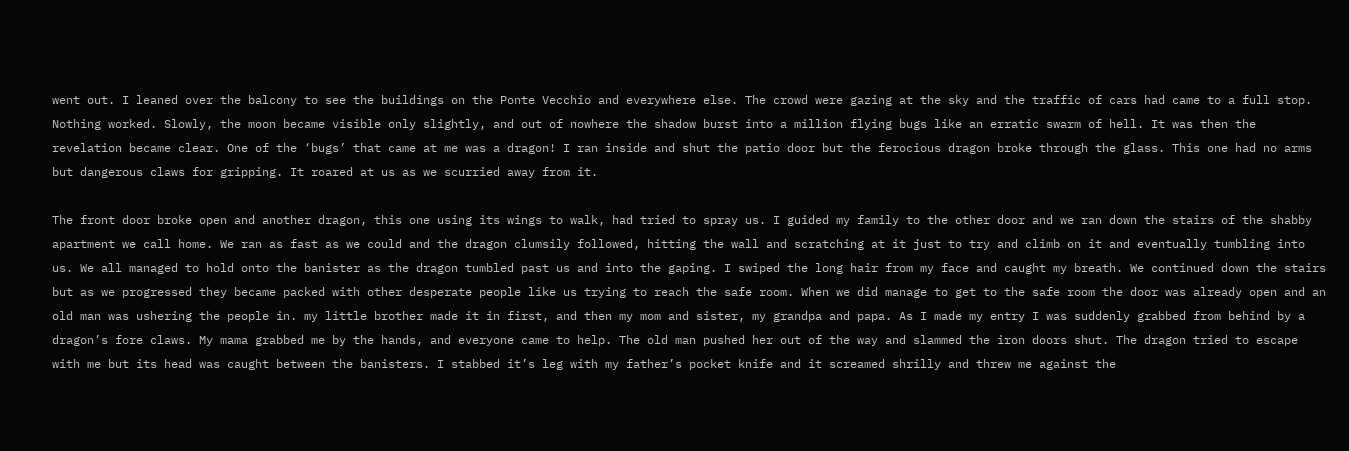went out. I leaned over the balcony to see the buildings on the Ponte Vecchio and everywhere else. The crowd were gazing at the sky and the traffic of cars had came to a full stop. Nothing worked. Slowly, the moon became visible only slightly, and out of nowhere the shadow burst into a million flying bugs like an erratic swarm of hell. It was then the revelation became clear. One of the ‘bugs’ that came at me was a dragon! I ran inside and shut the patio door but the ferocious dragon broke through the glass. This one had no arms but dangerous claws for gripping. It roared at us as we scurried away from it.

The front door broke open and another dragon, this one using its wings to walk, had tried to spray us. I guided my family to the other door and we ran down the stairs of the shabby apartment we call home. We ran as fast as we could and the dragon clumsily followed, hitting the wall and scratching at it just to try and climb on it and eventually tumbling into us. We all managed to hold onto the banister as the dragon tumbled past us and into the gaping. I swiped the long hair from my face and caught my breath. We continued down the stairs but as we progressed they became packed with other desperate people like us trying to reach the safe room. When we did manage to get to the safe room the door was already open and an old man was ushering the people in. my little brother made it in first, and then my mom and sister, my grandpa and papa. As I made my entry I was suddenly grabbed from behind by a dragon’s fore claws. My mama grabbed me by the hands, and everyone came to help. The old man pushed her out of the way and slammed the iron doors shut. The dragon tried to escape with me but its head was caught between the banisters. I stabbed it’s leg with my father’s pocket knife and it screamed shrilly and threw me against the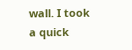wall. I took a quick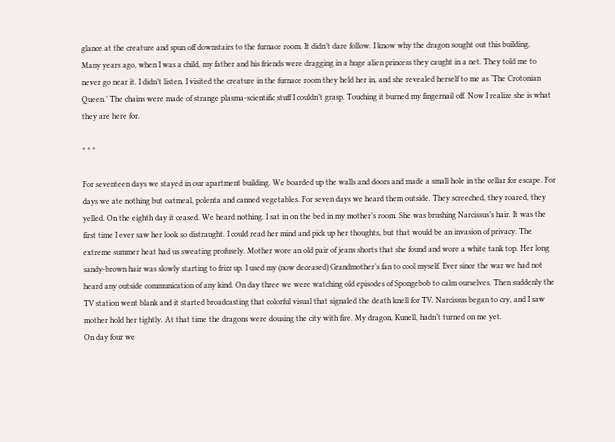glance at the creature and spun off downstairs to the furnace room. It didn’t dare follow. I know why the dragon sought out this building.
Many years ago, when I was a child, my father and his friends were dragging in a huge alien princess they caught in a net. They told me to never go near it. I didn’t listen. I visited the creature in the furnace room they held her in, and she revealed herself to me as ‘The Crotonian Queen.’ The chains were made of strange plasma-scientific stuff I couldn’t grasp. Touching it burned my fingernail off. Now I realize she is what they are here for.

* * *

For seventeen days we stayed in our apartment building. We boarded up the walls and doors and made a small hole in the cellar for escape. For days we ate nothing but oatmeal, polenta and canned vegetables. For seven days we heard them outside. They screeched, they roared, they yelled. On the eighth day it ceased. We heard nothing. I sat in on the bed in my mother’s room. She was brushing Narcissus’s hair. It was the first time I ever saw her look so distraught. I could read her mind and pick up her thoughts, but that would be an invasion of privacy. The extreme summer heat had us sweating profusely. Mother wore an old pair of jeans shorts that she found and wore a white tank top. Her long sandy-brown hair was slowly starting to frizz up. I used my (now deceased) Grandmother’s fan to cool myself. Ever since the war we had not heard any outside communication of any kind. On day three we were watching old episodes of Spongebob to calm ourselves. Then suddenly the TV station went blank and it started broadcasting that colorful visual that signaled the death knell for TV. Narcissus began to cry, and I saw mother hold her tightly. At that time the dragons were dousing the city with fire. My dragon, Kunell, hadn’t turned on me yet.
On day four we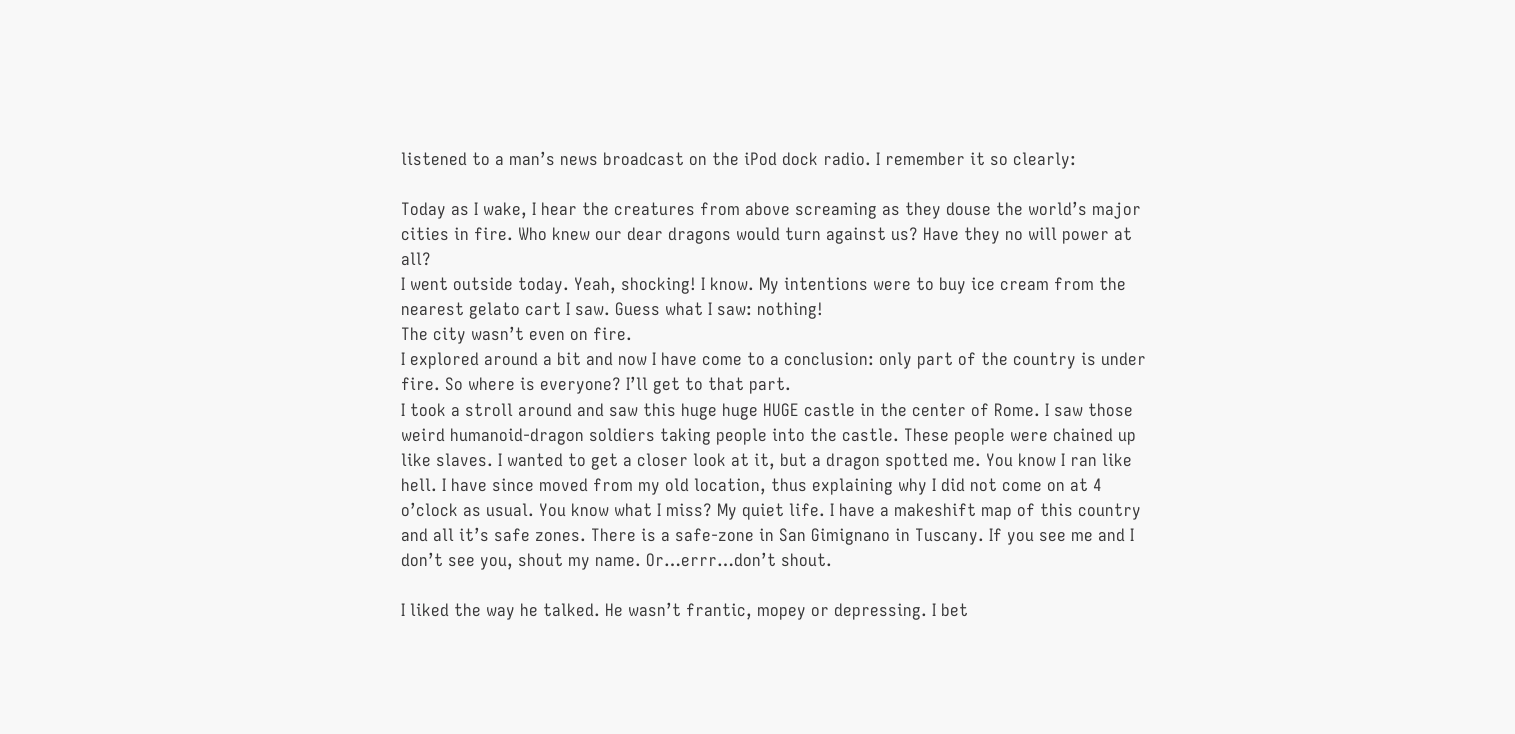listened to a man’s news broadcast on the iPod dock radio. I remember it so clearly:

Today as I wake, I hear the creatures from above screaming as they douse the world’s major cities in fire. Who knew our dear dragons would turn against us? Have they no will power at all?
I went outside today. Yeah, shocking! I know. My intentions were to buy ice cream from the nearest gelato cart I saw. Guess what I saw: nothing!
The city wasn’t even on fire.
I explored around a bit and now I have come to a conclusion: only part of the country is under fire. So where is everyone? I’ll get to that part.
I took a stroll around and saw this huge huge HUGE castle in the center of Rome. I saw those weird humanoid-dragon soldiers taking people into the castle. These people were chained up like slaves. I wanted to get a closer look at it, but a dragon spotted me. You know I ran like hell. I have since moved from my old location, thus explaining why I did not come on at 4 o’clock as usual. You know what I miss? My quiet life. I have a makeshift map of this country and all it’s safe zones. There is a safe-zone in San Gimignano in Tuscany. If you see me and I don’t see you, shout my name. Or…errr…don’t shout.

I liked the way he talked. He wasn’t frantic, mopey or depressing. I bet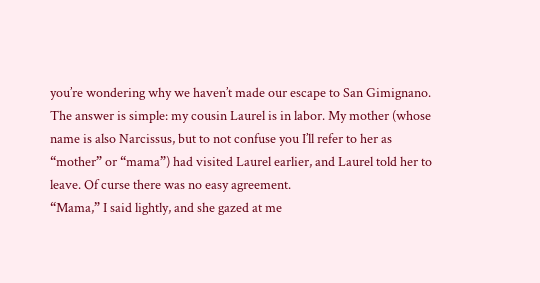you’re wondering why we haven’t made our escape to San Gimignano. The answer is simple: my cousin Laurel is in labor. My mother (whose name is also Narcissus, but to not confuse you I’ll refer to her as “mother” or “mama”) had visited Laurel earlier, and Laurel told her to leave. Of curse there was no easy agreement.
“Mama,” I said lightly, and she gazed at me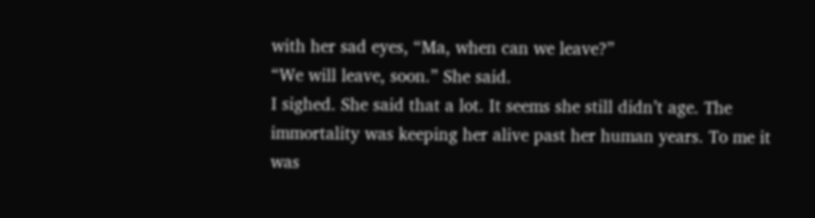with her sad eyes, “Ma, when can we leave?”
“We will leave, soon.” She said.
I sighed. She said that a lot. It seems she still didn’t age. The immortality was keeping her alive past her human years. To me it was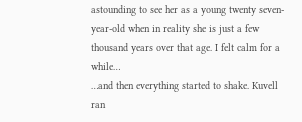astounding to see her as a young twenty seven-year-old when in reality she is just a few thousand years over that age. I felt calm for a while…
…and then everything started to shake. Kuvell ran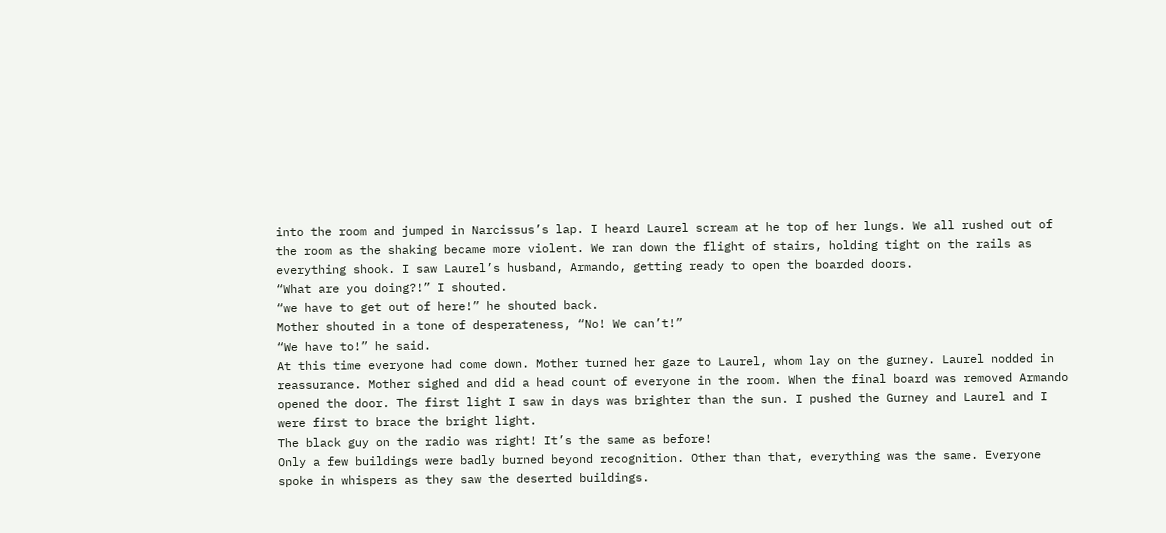into the room and jumped in Narcissus’s lap. I heard Laurel scream at he top of her lungs. We all rushed out of the room as the shaking became more violent. We ran down the flight of stairs, holding tight on the rails as everything shook. I saw Laurel’s husband, Armando, getting ready to open the boarded doors.
“What are you doing?!” I shouted.
“we have to get out of here!” he shouted back.
Mother shouted in a tone of desperateness, “No! We can’t!”
“We have to!” he said.
At this time everyone had come down. Mother turned her gaze to Laurel, whom lay on the gurney. Laurel nodded in reassurance. Mother sighed and did a head count of everyone in the room. When the final board was removed Armando opened the door. The first light I saw in days was brighter than the sun. I pushed the Gurney and Laurel and I were first to brace the bright light.
The black guy on the radio was right! It’s the same as before!
Only a few buildings were badly burned beyond recognition. Other than that, everything was the same. Everyone spoke in whispers as they saw the deserted buildings.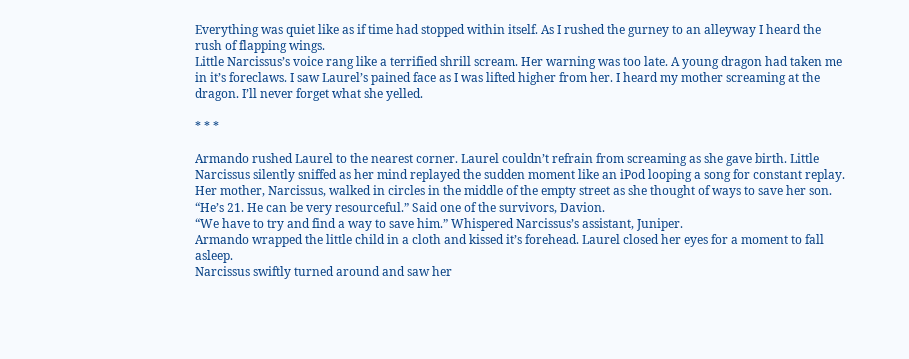Everything was quiet like as if time had stopped within itself. As I rushed the gurney to an alleyway I heard the rush of flapping wings.
Little Narcissus’s voice rang like a terrified shrill scream. Her warning was too late. A young dragon had taken me in it’s foreclaws. I saw Laurel’s pained face as I was lifted higher from her. I heard my mother screaming at the dragon. I’ll never forget what she yelled.

* * *

Armando rushed Laurel to the nearest corner. Laurel couldn’t refrain from screaming as she gave birth. Little Narcissus silently sniffed as her mind replayed the sudden moment like an iPod looping a song for constant replay. Her mother, Narcissus, walked in circles in the middle of the empty street as she thought of ways to save her son.
“He’s 21. He can be very resourceful.” Said one of the survivors, Davion.
“We have to try and find a way to save him.” Whispered Narcissus’s assistant, Juniper.
Armando wrapped the little child in a cloth and kissed it’s forehead. Laurel closed her eyes for a moment to fall asleep.
Narcissus swiftly turned around and saw her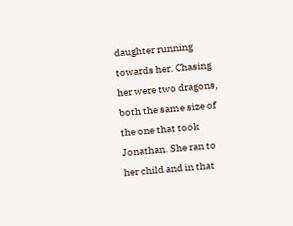daughter running towards her. Chasing her were two dragons, both the same size of the one that took Jonathan. She ran to her child and in that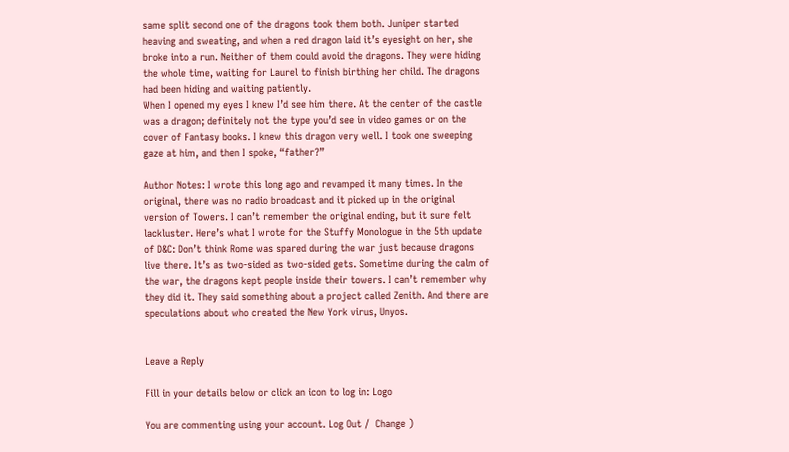same split second one of the dragons took them both. Juniper started heaving and sweating, and when a red dragon laid it’s eyesight on her, she broke into a run. Neither of them could avoid the dragons. They were hiding the whole time, waiting for Laurel to finish birthing her child. The dragons had been hiding and waiting patiently.
When I opened my eyes I knew I’d see him there. At the center of the castle was a dragon; definitely not the type you’d see in video games or on the cover of Fantasy books. I knew this dragon very well. I took one sweeping gaze at him, and then I spoke, “father?”

Author Notes: I wrote this long ago and revamped it many times. In the original, there was no radio broadcast and it picked up in the original version of Towers. I can’t remember the original ending, but it sure felt lackluster. Here’s what I wrote for the Stuffy Monologue in the 5th update of D&C: Don’t think Rome was spared during the war just because dragons live there. It’s as two-sided as two-sided gets. Sometime during the calm of the war, the dragons kept people inside their towers. I can’t remember why they did it. They said something about a project called Zenith. And there are speculations about who created the New York virus, Unyos.


Leave a Reply

Fill in your details below or click an icon to log in: Logo

You are commenting using your account. Log Out /  Change )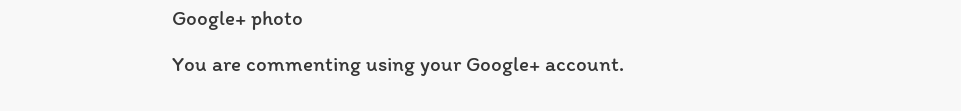Google+ photo

You are commenting using your Google+ account.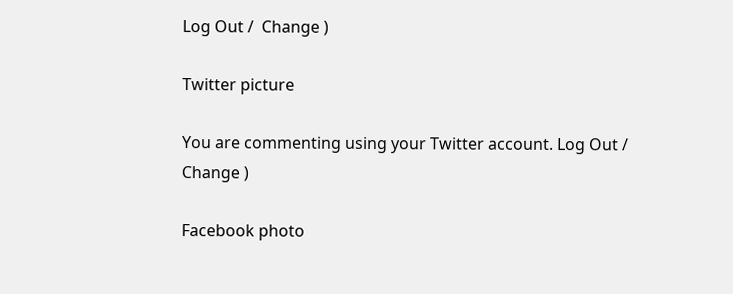Log Out /  Change )

Twitter picture

You are commenting using your Twitter account. Log Out /  Change )

Facebook photo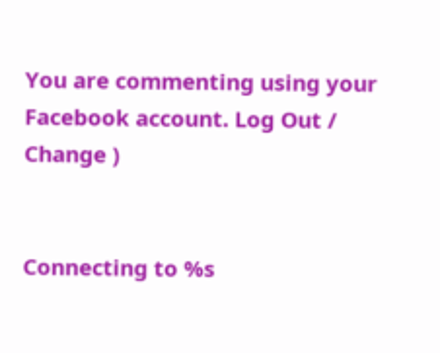You are commenting using your Facebook account. Log Out /  Change )


Connecting to %s